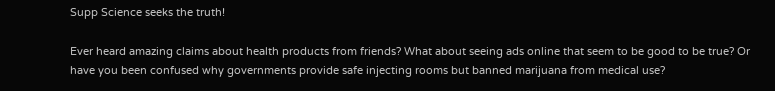Supp Science seeks the truth!

Ever heard amazing claims about health products from friends? What about seeing ads online that seem to be good to be true? Or have you been confused why governments provide safe injecting rooms but banned marijuana from medical use?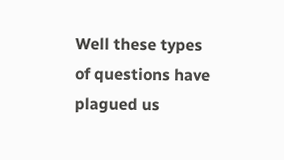Well these types of questions have plagued us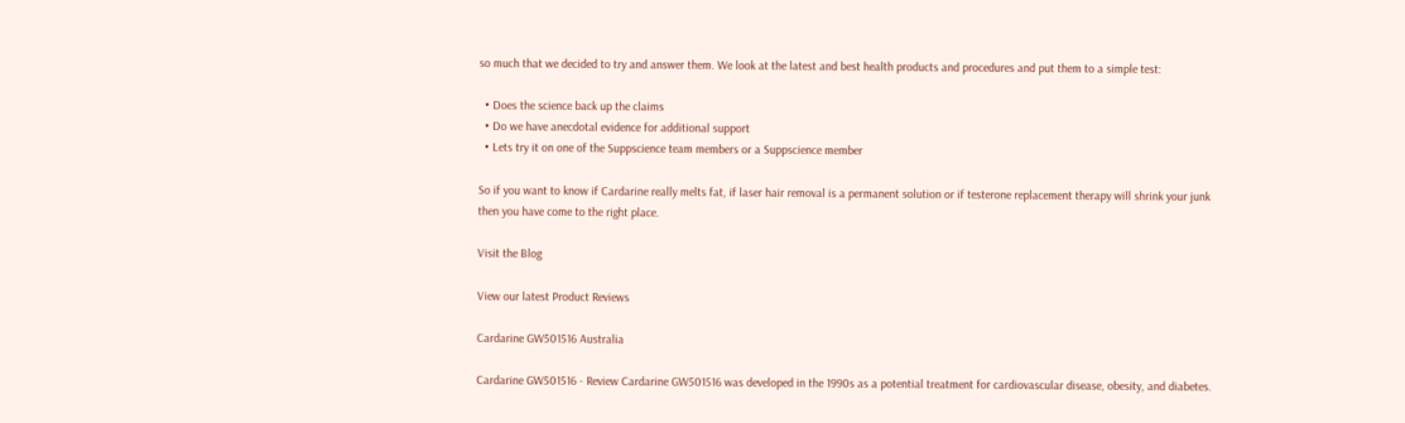so much that we decided to try and answer them. We look at the latest and best health products and procedures and put them to a simple test:

  • Does the science back up the claims
  • Do we have anecdotal evidence for additional support
  • Lets try it on one of the Suppscience team members or a Suppscience member

So if you want to know if Cardarine really melts fat, if laser hair removal is a permanent solution or if testerone replacement therapy will shrink your junk then you have come to the right place.

Visit the Blog

View our latest Product Reviews

Cardarine GW501516 Australia

Cardarine GW501516 - Review Cardarine GW501516 was developed in the 1990s as a potential treatment for cardiovascular disease, obesity, and diabetes.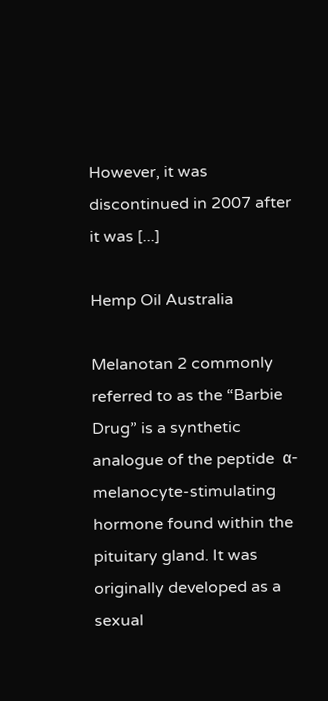However, it was discontinued in 2007 after it was [...]

Hemp Oil Australia

Melanotan 2 commonly referred to as the “Barbie Drug” is a synthetic analogue of the peptide  α-melanocyte-stimulating hormone found within the pituitary gland. It was originally developed as a sexual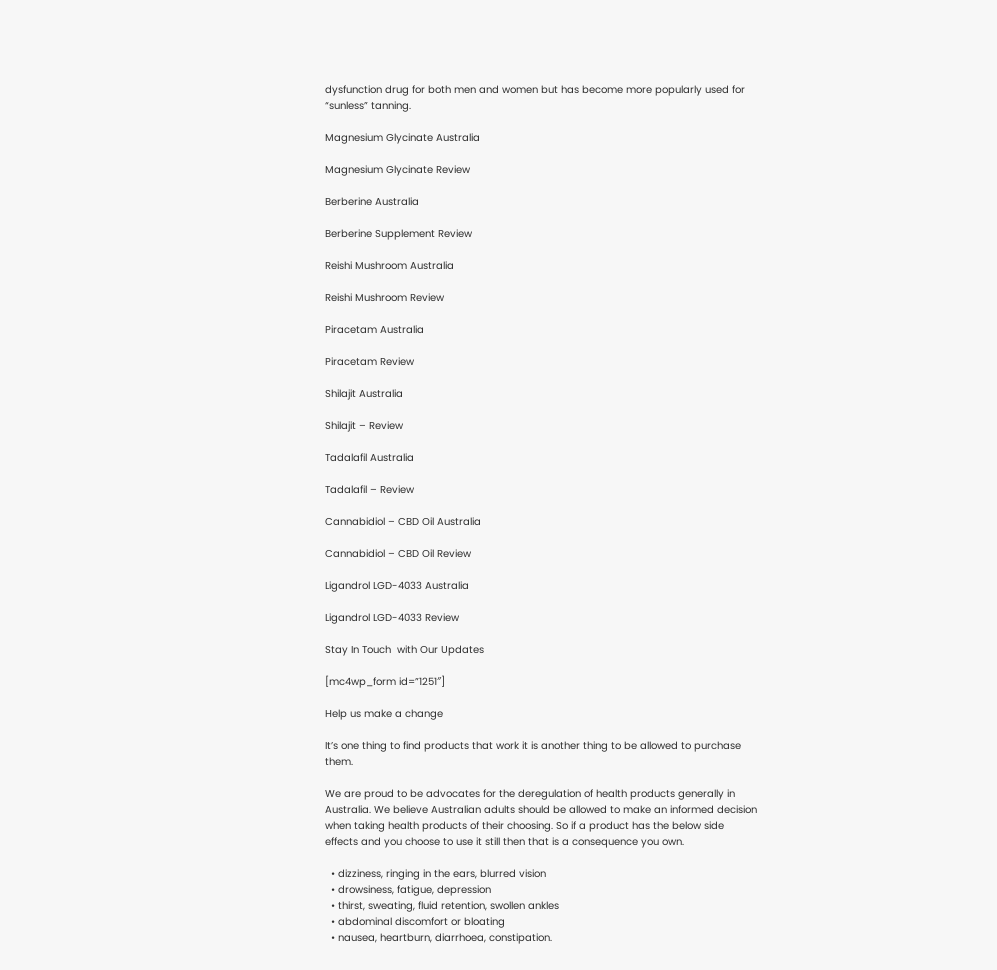dysfunction drug for both men and women but has become more popularly used for “sunless” tanning.

Magnesium Glycinate Australia

Magnesium Glycinate Review

Berberine Australia

Berberine Supplement Review

Reishi Mushroom Australia

Reishi Mushroom Review

Piracetam Australia

Piracetam Review

Shilajit Australia

Shilajit – Review

Tadalafil Australia

Tadalafil – Review

Cannabidiol – CBD Oil Australia

Cannabidiol – CBD Oil Review

Ligandrol LGD-4033 Australia

Ligandrol LGD-4033 Review

Stay In Touch  with Our Updates

[mc4wp_form id=”1251″]

Help us make a change

It’s one thing to find products that work it is another thing to be allowed to purchase them.

We are proud to be advocates for the deregulation of health products generally in Australia. We believe Australian adults should be allowed to make an informed decision when taking health products of their choosing. So if a product has the below side effects and you choose to use it still then that is a consequence you own.

  • dizziness, ringing in the ears, blurred vision
  • drowsiness, fatigue, depression
  • thirst, sweating, fluid retention, swollen ankles
  • abdominal discomfort or bloating
  • nausea, heartburn, diarrhoea, constipation.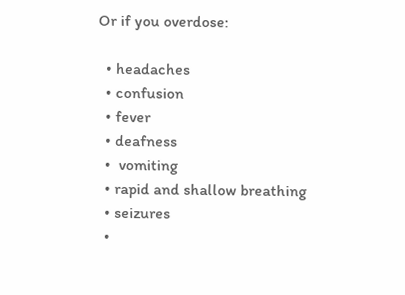Or if you overdose:

  • headaches
  • confusion
  • fever
  • deafness
  •  vomiting
  • rapid and shallow breathing
  • seizures
  •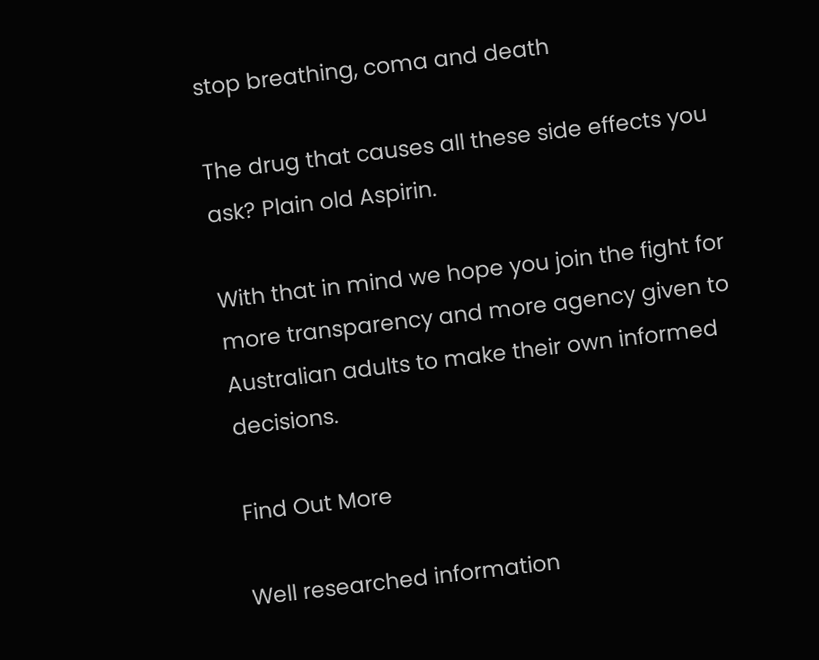stop breathing, coma and death

The drug that causes all these side effects you ask? Plain old Aspirin.

With that in mind we hope you join the fight for more transparency and more agency given to Australian adults to make their own informed decisions.

Find Out More

Well researched information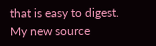that is easy to digest. My new source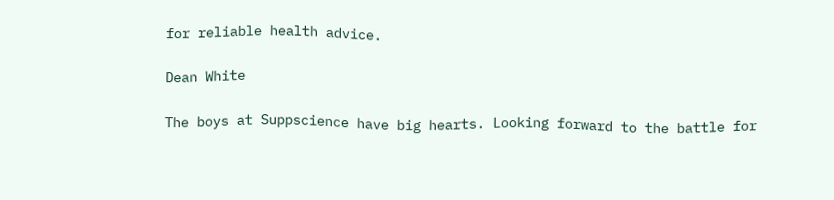for reliable health advice.

Dean White

The boys at Suppscience have big hearts. Looking forward to the battle for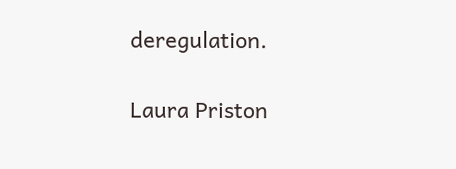deregulation.

Laura Priston